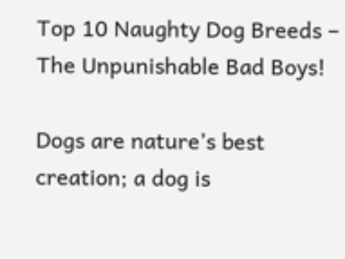Top 10 Naughty Dog Breeds – The Unpunishable Bad Boys!

Dogs are nature’s best creation; a dog is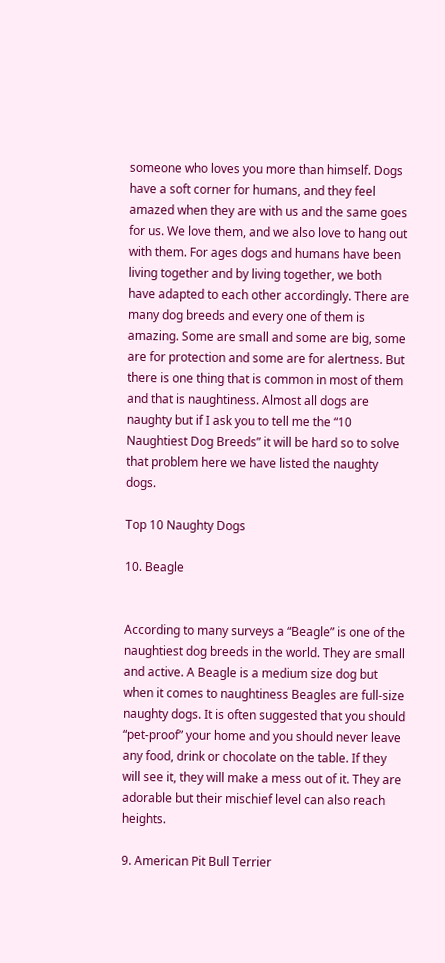someone who loves you more than himself. Dogs have a soft corner for humans, and they feel amazed when they are with us and the same goes for us. We love them, and we also love to hang out with them. For ages dogs and humans have been living together and by living together, we both have adapted to each other accordingly. There are many dog breeds and every one of them is amazing. Some are small and some are big, some are for protection and some are for alertness. But there is one thing that is common in most of them and that is naughtiness. Almost all dogs are naughty but if I ask you to tell me the “10 Naughtiest Dog Breeds” it will be hard so to solve that problem here we have listed the naughty dogs.

Top 10 Naughty Dogs

10. Beagle


According to many surveys a “Beagle” is one of the naughtiest dog breeds in the world. They are small and active. A Beagle is a medium size dog but when it comes to naughtiness Beagles are full-size naughty dogs. It is often suggested that you should “pet-proof” your home and you should never leave any food, drink or chocolate on the table. If they will see it, they will make a mess out of it. They are adorable but their mischief level can also reach heights.

9. American Pit Bull Terrier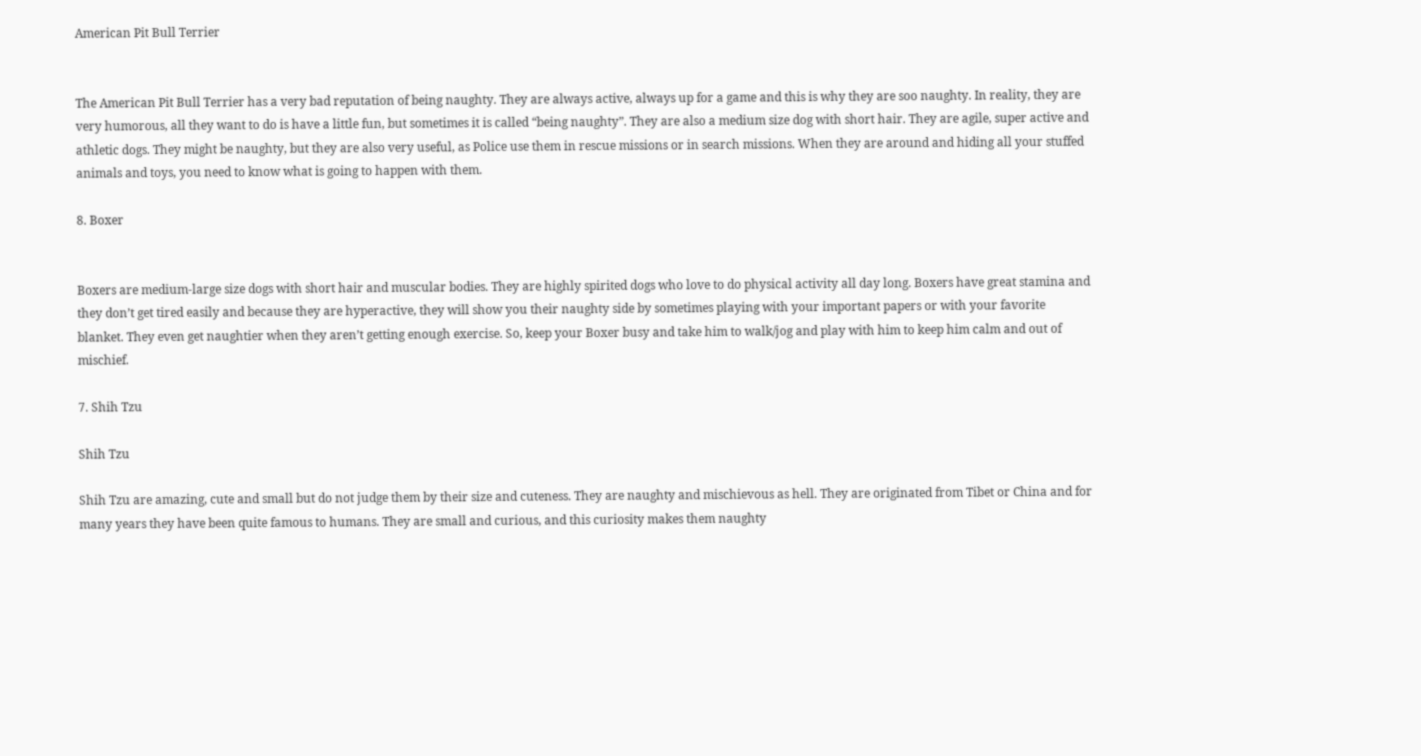American Pit Bull Terrier


The American Pit Bull Terrier has a very bad reputation of being naughty. They are always active, always up for a game and this is why they are soo naughty. In reality, they are very humorous, all they want to do is have a little fun, but sometimes it is called “being naughty”. They are also a medium size dog with short hair. They are agile, super active and athletic dogs. They might be naughty, but they are also very useful, as Police use them in rescue missions or in search missions. When they are around and hiding all your stuffed animals and toys, you need to know what is going to happen with them.

8. Boxer


Boxers are medium-large size dogs with short hair and muscular bodies. They are highly spirited dogs who love to do physical activity all day long. Boxers have great stamina and they don’t get tired easily and because they are hyperactive, they will show you their naughty side by sometimes playing with your important papers or with your favorite blanket. They even get naughtier when they aren’t getting enough exercise. So, keep your Boxer busy and take him to walk/jog and play with him to keep him calm and out of mischief.

7. Shih Tzu

Shih Tzu

Shih Tzu are amazing, cute and small but do not judge them by their size and cuteness. They are naughty and mischievous as hell. They are originated from Tibet or China and for many years they have been quite famous to humans. They are small and curious, and this curiosity makes them naughty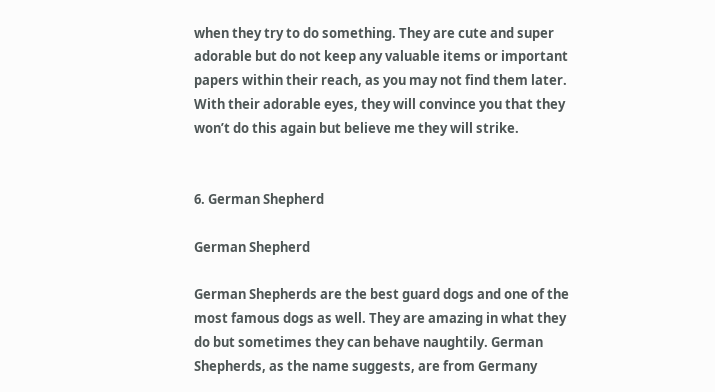when they try to do something. They are cute and super adorable but do not keep any valuable items or important papers within their reach, as you may not find them later. With their adorable eyes, they will convince you that they won’t do this again but believe me they will strike.


6. German Shepherd

German Shepherd

German Shepherds are the best guard dogs and one of the most famous dogs as well. They are amazing in what they do but sometimes they can behave naughtily. German Shepherds, as the name suggests, are from Germany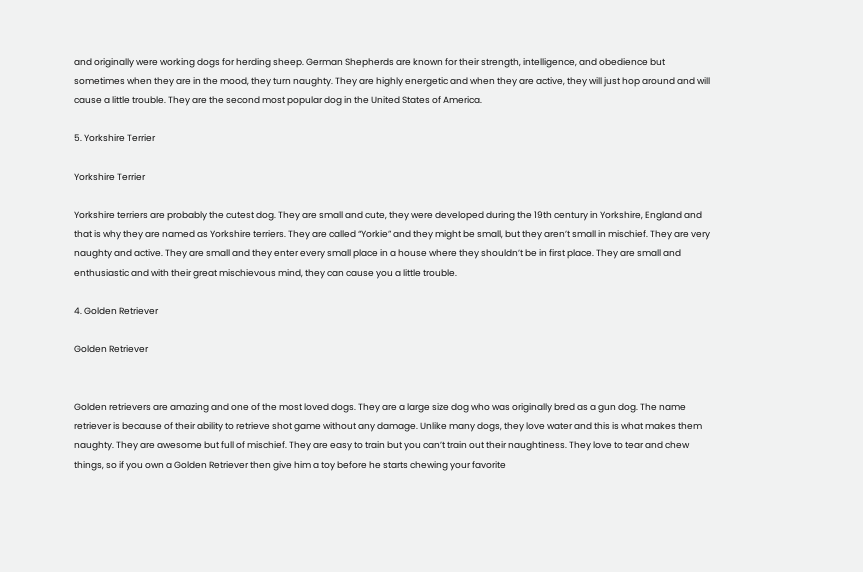and originally were working dogs for herding sheep. German Shepherds are known for their strength, intelligence, and obedience but sometimes when they are in the mood, they turn naughty. They are highly energetic and when they are active, they will just hop around and will cause a little trouble. They are the second most popular dog in the United States of America.

5. Yorkshire Terrier

Yorkshire Terrier

Yorkshire terriers are probably the cutest dog. They are small and cute, they were developed during the 19th century in Yorkshire, England and that is why they are named as Yorkshire terriers. They are called “Yorkie” and they might be small, but they aren’t small in mischief. They are very naughty and active. They are small and they enter every small place in a house where they shouldn’t be in first place. They are small and enthusiastic and with their great mischievous mind, they can cause you a little trouble.

4. Golden Retriever

Golden Retriever


Golden retrievers are amazing and one of the most loved dogs. They are a large size dog who was originally bred as a gun dog. The name retriever is because of their ability to retrieve shot game without any damage. Unlike many dogs, they love water and this is what makes them naughty. They are awesome but full of mischief. They are easy to train but you can’t train out their naughtiness. They love to tear and chew things, so if you own a Golden Retriever then give him a toy before he starts chewing your favorite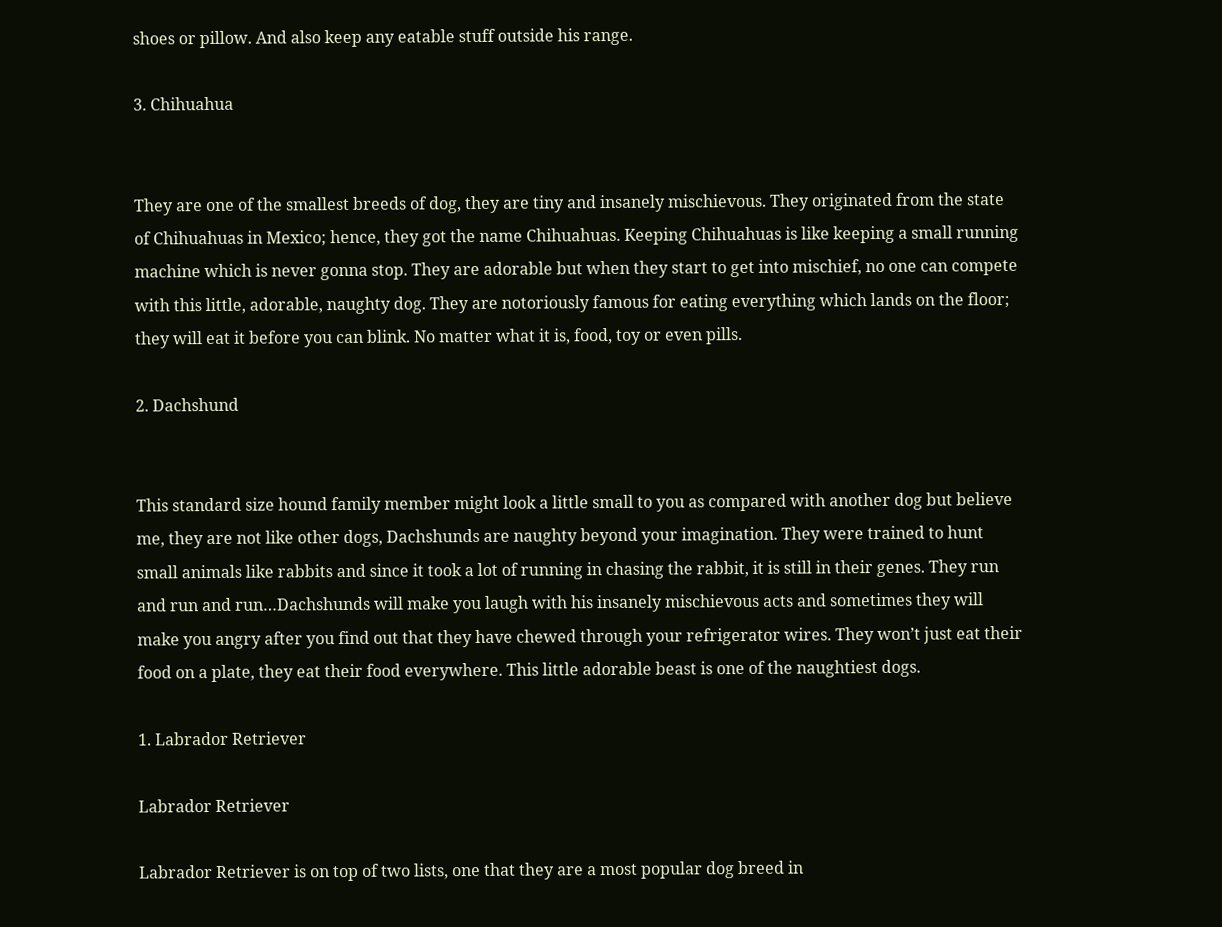shoes or pillow. And also keep any eatable stuff outside his range.

3. Chihuahua


They are one of the smallest breeds of dog, they are tiny and insanely mischievous. They originated from the state of Chihuahuas in Mexico; hence, they got the name Chihuahuas. Keeping Chihuahuas is like keeping a small running machine which is never gonna stop. They are adorable but when they start to get into mischief, no one can compete with this little, adorable, naughty dog. They are notoriously famous for eating everything which lands on the floor; they will eat it before you can blink. No matter what it is, food, toy or even pills.

2. Dachshund


This standard size hound family member might look a little small to you as compared with another dog but believe me, they are not like other dogs, Dachshunds are naughty beyond your imagination. They were trained to hunt small animals like rabbits and since it took a lot of running in chasing the rabbit, it is still in their genes. They run and run and run…Dachshunds will make you laugh with his insanely mischievous acts and sometimes they will make you angry after you find out that they have chewed through your refrigerator wires. They won’t just eat their food on a plate, they eat their food everywhere. This little adorable beast is one of the naughtiest dogs.

1. Labrador Retriever

Labrador Retriever

Labrador Retriever is on top of two lists, one that they are a most popular dog breed in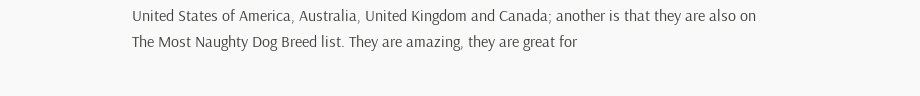United States of America, Australia, United Kingdom and Canada; another is that they are also on The Most Naughty Dog Breed list. They are amazing, they are great for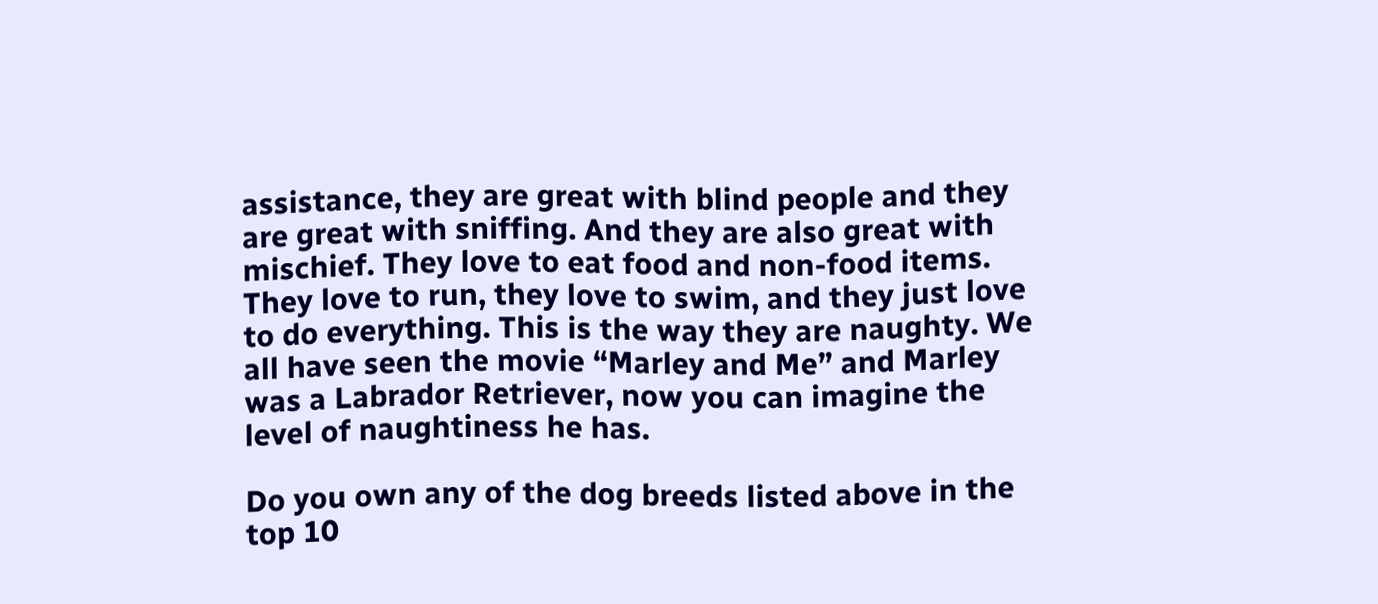assistance, they are great with blind people and they are great with sniffing. And they are also great with mischief. They love to eat food and non-food items. They love to run, they love to swim, and they just love to do everything. This is the way they are naughty. We all have seen the movie “Marley and Me” and Marley was a Labrador Retriever, now you can imagine the level of naughtiness he has.

Do you own any of the dog breeds listed above in the top 10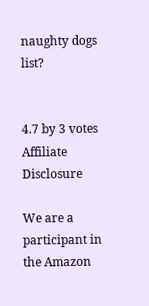naughty dogs list?


4.7 by 3 votes
Affiliate Disclosure

We are a participant in the Amazon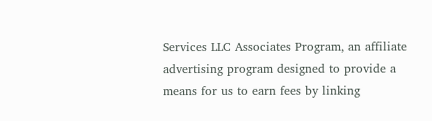Services LLC Associates Program, an affiliate advertising program designed to provide a means for us to earn fees by linking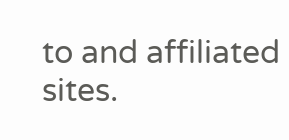to and affiliated sites.